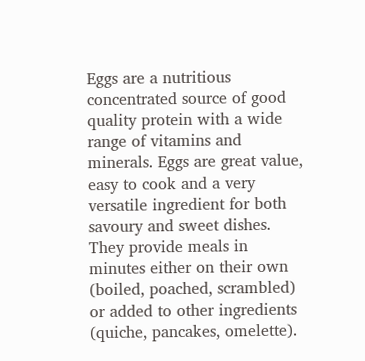Eggs are a nutritious concentrated source of good quality protein with a wide range of vitamins and minerals. Eggs are great value, easy to cook and a very versatile ingredient for both savoury and sweet dishes. They provide meals in minutes either on their own (boiled, poached, scrambled) or added to other ingredients (quiche, pancakes, omelette).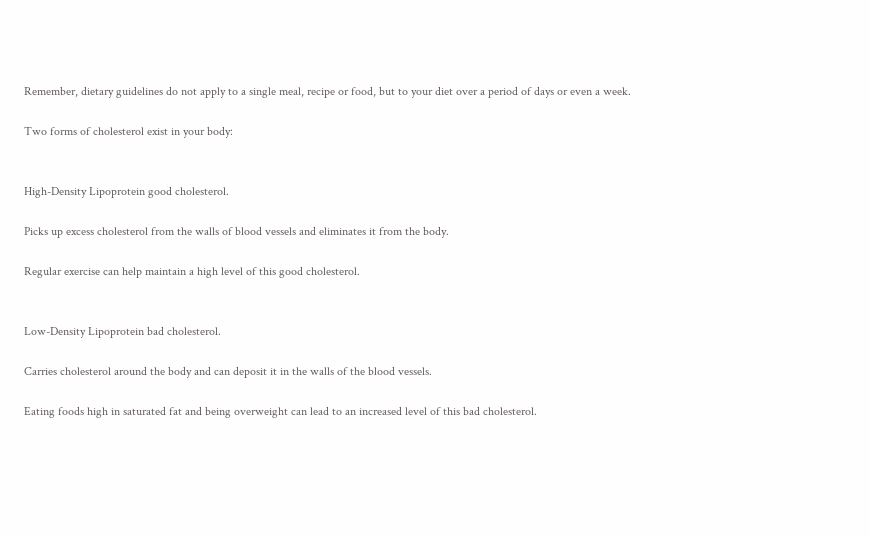Remember, dietary guidelines do not apply to a single meal, recipe or food, but to your diet over a period of days or even a week.

Two forms of cholesterol exist in your body:


High-Density Lipoprotein good cholesterol.

Picks up excess cholesterol from the walls of blood vessels and eliminates it from the body.

Regular exercise can help maintain a high level of this good cholesterol.


Low-Density Lipoprotein bad cholesterol.

Carries cholesterol around the body and can deposit it in the walls of the blood vessels.

Eating foods high in saturated fat and being overweight can lead to an increased level of this bad cholesterol.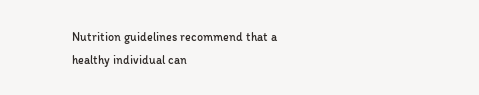Nutrition guidelines recommend that a healthy individual can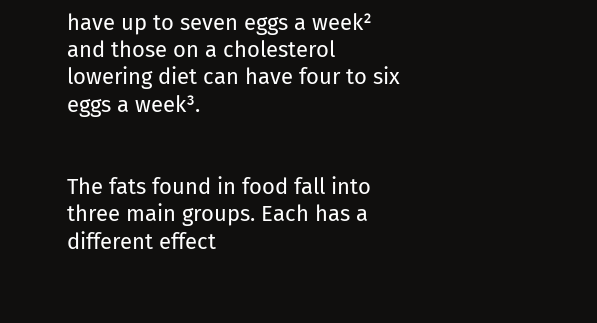have up to seven eggs a week² and those on a cholesterol lowering diet can have four to six eggs a week³.


The fats found in food fall into three main groups. Each has a different effect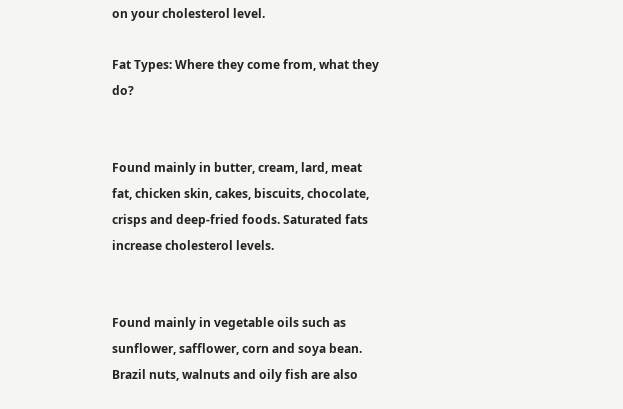on your cholesterol level.

Fat Types: Where they come from, what they do?


Found mainly in butter, cream, lard, meat fat, chicken skin, cakes, biscuits, chocolate, crisps and deep-fried foods. Saturated fats increase cholesterol levels.


Found mainly in vegetable oils such as sunflower, safflower, corn and soya bean. Brazil nuts, walnuts and oily fish are also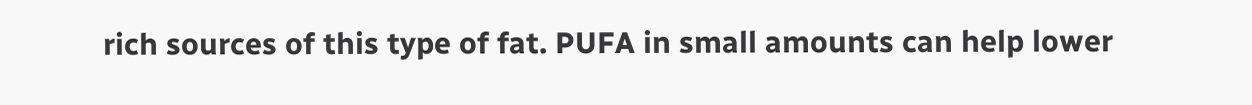rich sources of this type of fat. PUFA in small amounts can help lower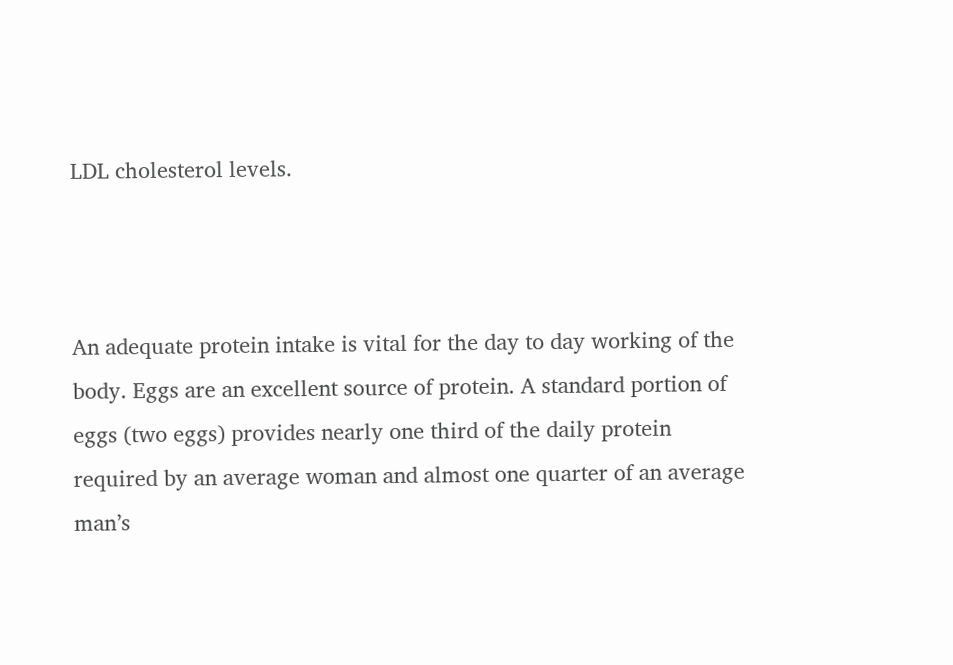LDL cholesterol levels.



An adequate protein intake is vital for the day to day working of the body. Eggs are an excellent source of protein. A standard portion of eggs (two eggs) provides nearly one third of the daily protein required by an average woman and almost one quarter of an average man’s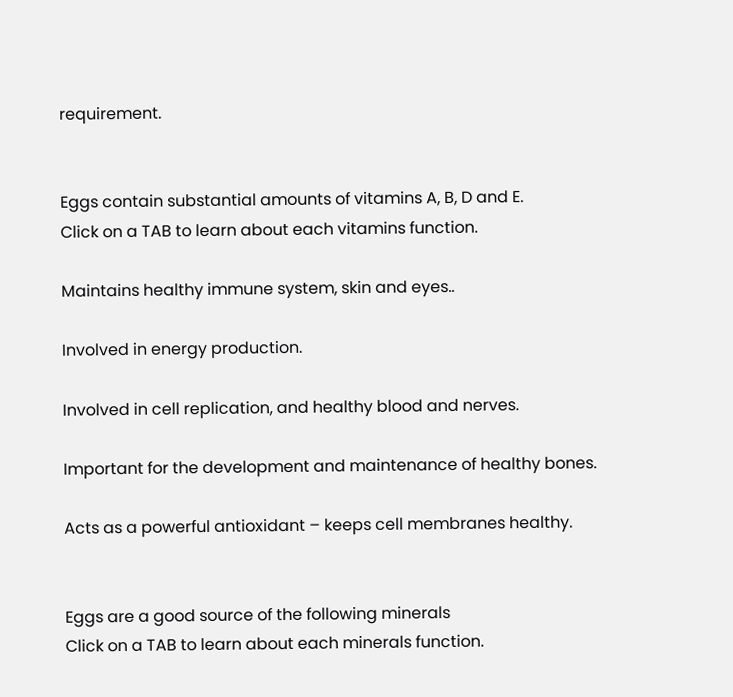requirement.


Eggs contain substantial amounts of vitamins A, B, D and E.
Click on a TAB to learn about each vitamins function.

Maintains healthy immune system, skin and eyes..

Involved in energy production.

Involved in cell replication, and healthy blood and nerves.

Important for the development and maintenance of healthy bones.

Acts as a powerful antioxidant – keeps cell membranes healthy.


Eggs are a good source of the following minerals
Click on a TAB to learn about each minerals function.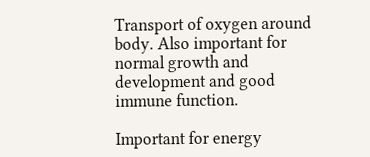Transport of oxygen around body. Also important for normal growth and development and good immune function.

Important for energy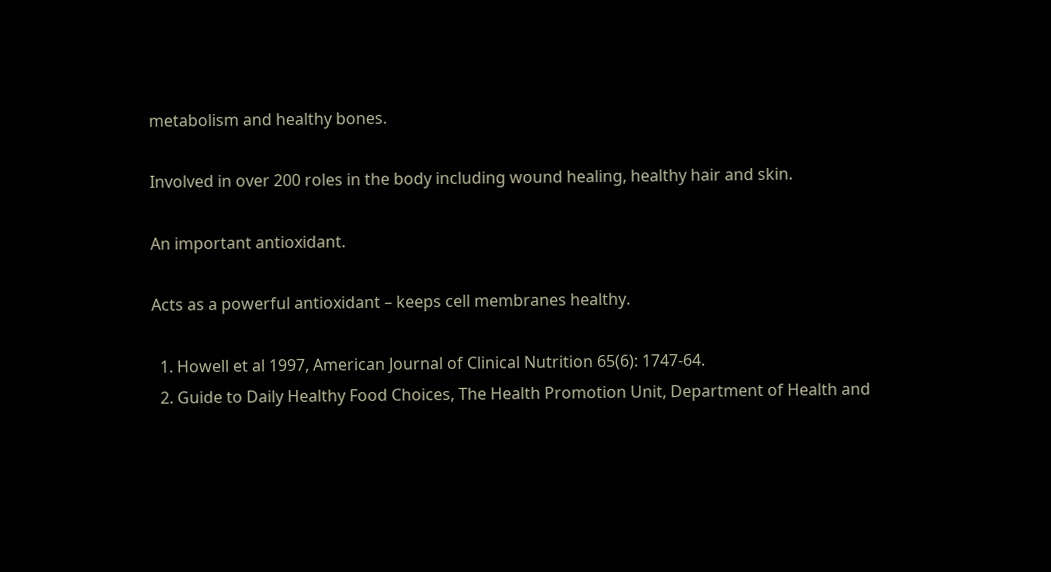metabolism and healthy bones.

Involved in over 200 roles in the body including wound healing, healthy hair and skin.

An important antioxidant.

Acts as a powerful antioxidant – keeps cell membranes healthy.

  1. Howell et al 1997, American Journal of Clinical Nutrition 65(6): 1747-64.
  2. Guide to Daily Healthy Food Choices, The Health Promotion Unit, Department of Health and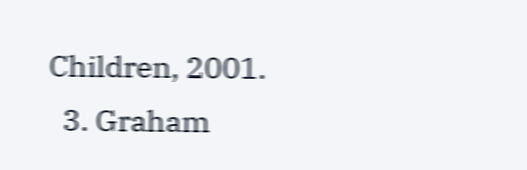Children, 2001.
  3. Graham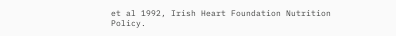et al 1992, Irish Heart Foundation Nutrition Policy.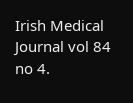Irish Medical Journal vol 84 no 4.